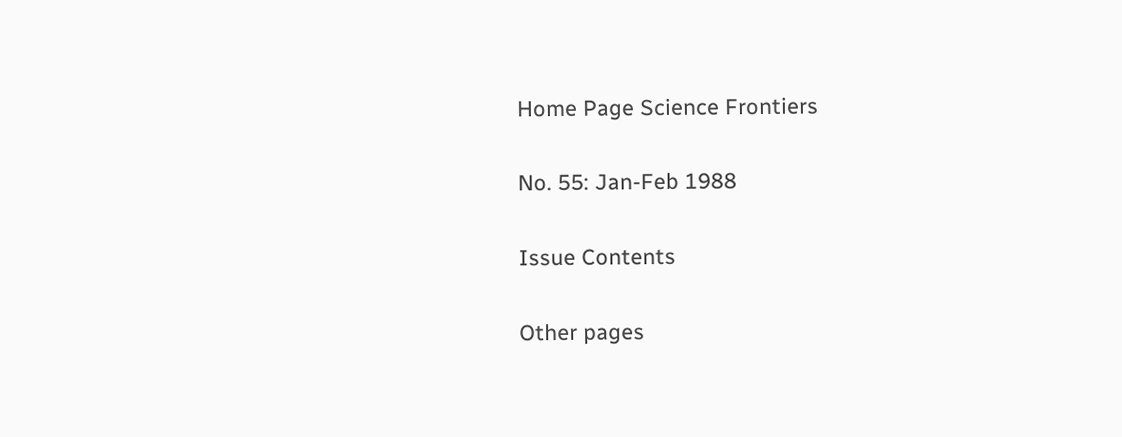Home Page Science Frontiers

No. 55: Jan-Feb 1988

Issue Contents

Other pages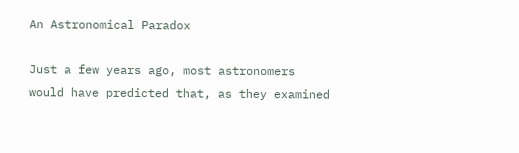An Astronomical Paradox

Just a few years ago, most astronomers would have predicted that, as they examined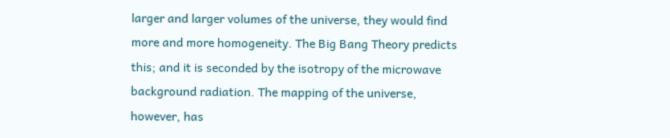larger and larger volumes of the universe, they would find more and more homogeneity. The Big Bang Theory predicts this; and it is seconded by the isotropy of the microwave background radiation. The mapping of the universe, however, has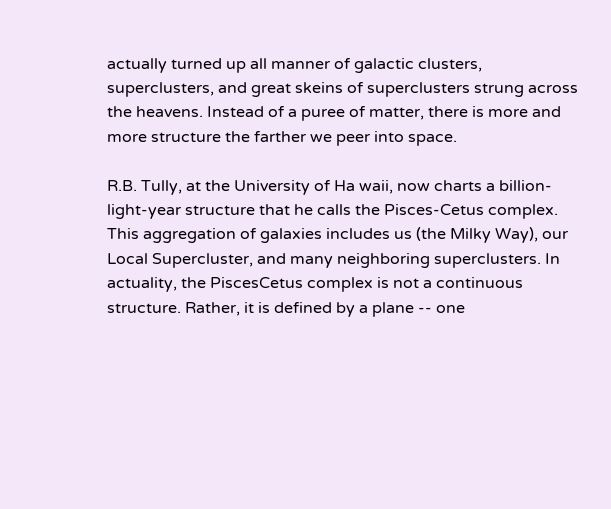actually turned up all manner of galactic clusters, superclusters, and great skeins of superclusters strung across the heavens. Instead of a puree of matter, there is more and more structure the farther we peer into space.

R.B. Tully, at the University of Ha waii, now charts a billion-light-year structure that he calls the Pisces-Cetus complex. This aggregation of galaxies includes us (the Milky Way), our Local Supercluster, and many neighboring superclusters. In actuality, the PiscesCetus complex is not a continuous structure. Rather, it is defined by a plane -- one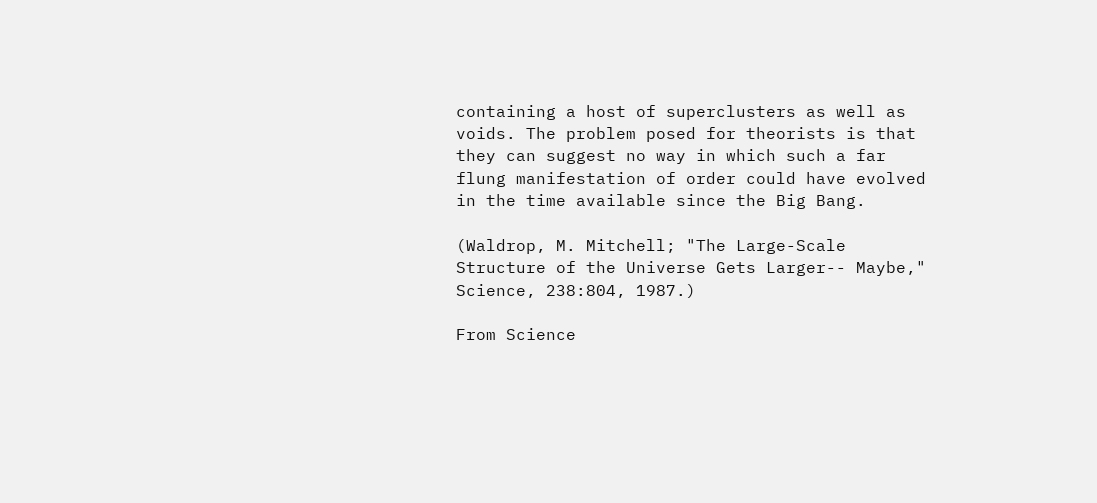containing a host of superclusters as well as voids. The problem posed for theorists is that they can suggest no way in which such a far flung manifestation of order could have evolved in the time available since the Big Bang.

(Waldrop, M. Mitchell; "The Large-Scale Structure of the Universe Gets Larger-- Maybe," Science, 238:804, 1987.)

From Science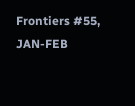Frontiers #55, JAN-FEB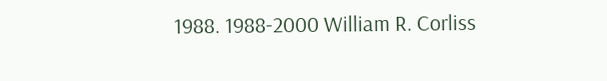1988. 1988-2000 William R. Corliss